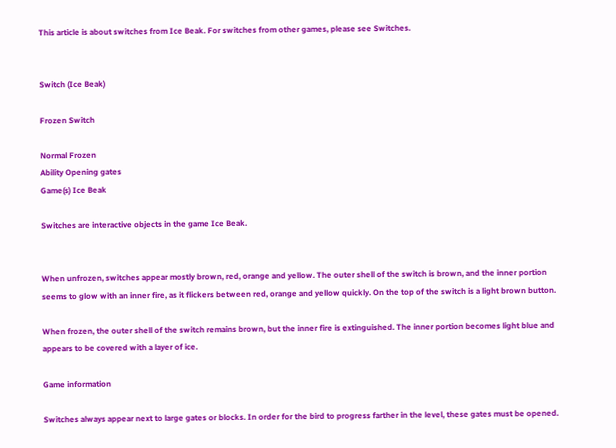This article is about switches from Ice Beak. For switches from other games, please see Switches.


Switch (Ice Beak)

Frozen Switch

Normal Frozen
Ability Opening gates
Game(s) Ice Beak

Switches are interactive objects in the game Ice Beak.


When unfrozen, switches appear mostly brown, red, orange and yellow. The outer shell of the switch is brown, and the inner portion seems to glow with an inner fire, as it flickers between red, orange and yellow quickly. On the top of the switch is a light brown button.

When frozen, the outer shell of the switch remains brown, but the inner fire is extinguished. The inner portion becomes light blue and appears to be covered with a layer of ice.

Game information

Switches always appear next to large gates or blocks. In order for the bird to progress farther in the level, these gates must be opened.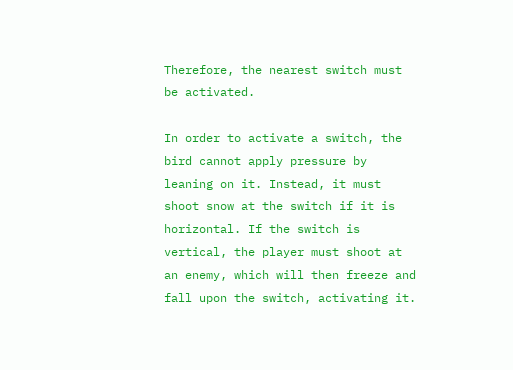Therefore, the nearest switch must be activated.

In order to activate a switch, the bird cannot apply pressure by leaning on it. Instead, it must shoot snow at the switch if it is horizontal. If the switch is vertical, the player must shoot at an enemy, which will then freeze and fall upon the switch, activating it.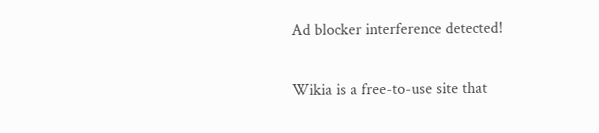Ad blocker interference detected!

Wikia is a free-to-use site that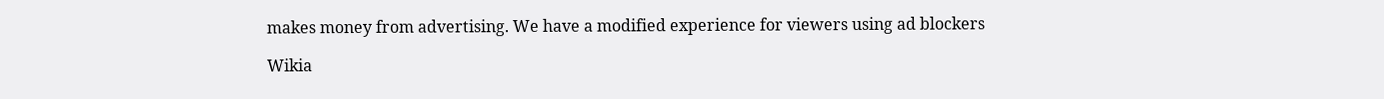makes money from advertising. We have a modified experience for viewers using ad blockers

Wikia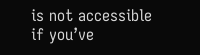is not accessible if you’ve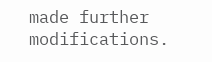made further modifications.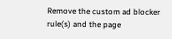Remove the custom ad blocker rule(s) and the page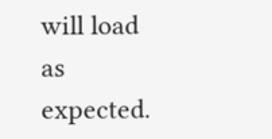will load as expected.